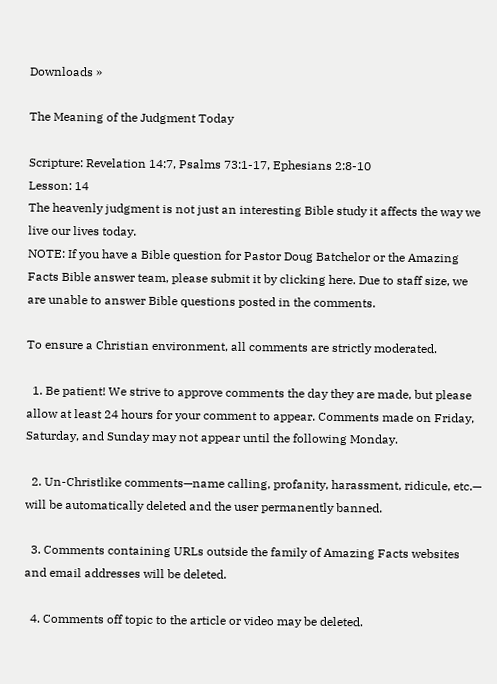Downloads »

The Meaning of the Judgment Today

Scripture: Revelation 14:7, Psalms 73:1-17, Ephesians 2:8-10
Lesson: 14
The heavenly judgment is not just an interesting Bible study it affects the way we live our lives today.
NOTE: If you have a Bible question for Pastor Doug Batchelor or the Amazing Facts Bible answer team, please submit it by clicking here. Due to staff size, we are unable to answer Bible questions posted in the comments.

To ensure a Christian environment, all comments are strictly moderated.

  1. Be patient! We strive to approve comments the day they are made, but please allow at least 24 hours for your comment to appear. Comments made on Friday, Saturday, and Sunday may not appear until the following Monday.

  2. Un-Christlike comments—name calling, profanity, harassment, ridicule, etc.— will be automatically deleted and the user permanently banned.

  3. Comments containing URLs outside the family of Amazing Facts websites and email addresses will be deleted.

  4. Comments off topic to the article or video may be deleted.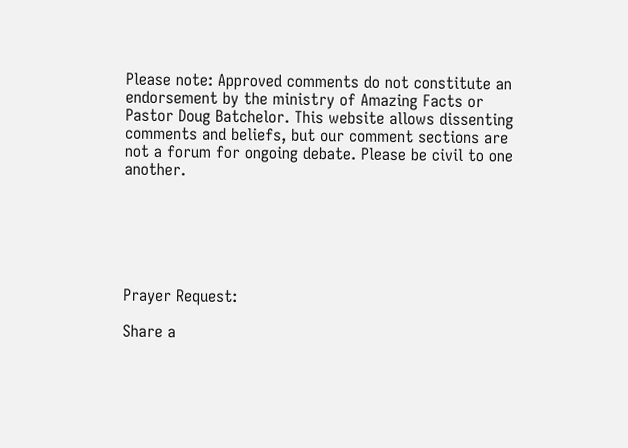Please note: Approved comments do not constitute an endorsement by the ministry of Amazing Facts or Pastor Doug Batchelor. This website allows dissenting comments and beliefs, but our comment sections are not a forum for ongoing debate. Please be civil to one another.






Prayer Request:

Share a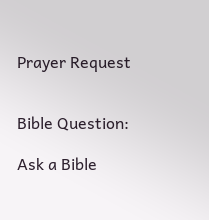Prayer Request


Bible Question:

Ask a Bible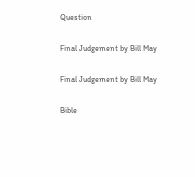Question

Final Judgement by Bill May

Final Judgement by Bill May

Bible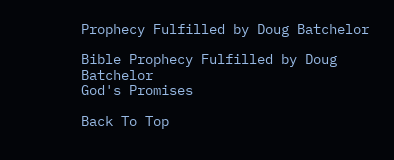Prophecy Fulfilled by Doug Batchelor

Bible Prophecy Fulfilled by Doug Batchelor
God's Promises

Back To Top